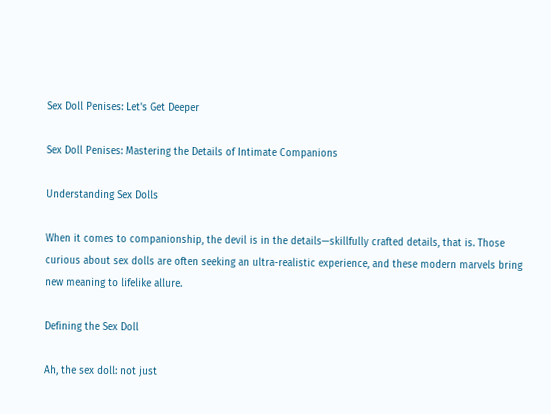Sex Doll Penises: Let's Get Deeper

Sex Doll Penises: Mastering the Details of Intimate Companions

Understanding Sex Dolls

When it comes to companionship, the devil is in the details—skillfully crafted details, that is. Those curious about sex dolls are often seeking an ultra-realistic experience, and these modern marvels bring new meaning to lifelike allure.

Defining the Sex Doll

Ah, the sex doll: not just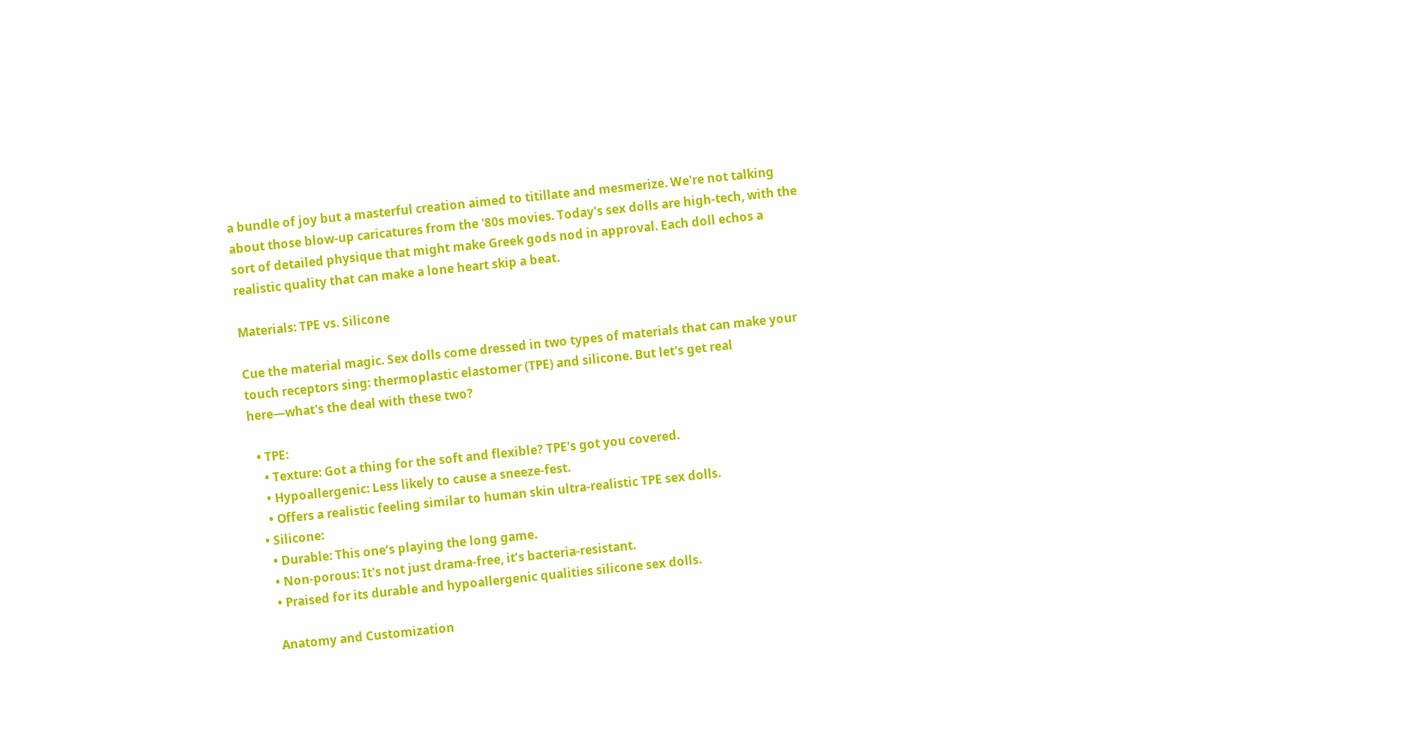a bundle of joy but a masterful creation aimed to titillate and mesmerize. We're not talking about those blow-up caricatures from the '80s movies. Today's sex dolls are high-tech, with the sort of detailed physique that might make Greek gods nod in approval. Each doll echos a realistic quality that can make a lone heart skip a beat.

Materials: TPE vs. Silicone

Cue the material magic. Sex dolls come dressed in two types of materials that can make your touch receptors sing: thermoplastic elastomer (TPE) and silicone. But let's get real here—what's the deal with these two?

  • TPE:
    • Texture: Got a thing for the soft and flexible? TPE's got you covered.
    • Hypoallergenic: Less likely to cause a sneeze-fest.
    • Offers a realistic feeling similar to human skin ultra-realistic TPE sex dolls.
  • Silicone:
    • Durable: This one’s playing the long game.
    • Non-porous: It's not just drama-free, it’s bacteria-resistant.
    • Praised for its durable and hypoallergenic qualities silicone sex dolls.

    Anatomy and Customization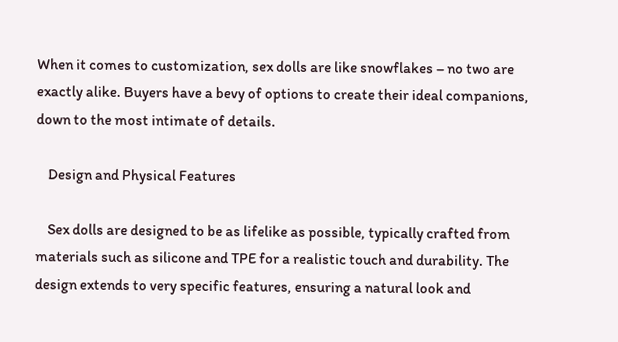When it comes to customization, sex dolls are like snowflakes – no two are exactly alike. Buyers have a bevy of options to create their ideal companions, down to the most intimate of details.

    Design and Physical Features

    Sex dolls are designed to be as lifelike as possible, typically crafted from materials such as silicone and TPE for a realistic touch and durability. The design extends to very specific features, ensuring a natural look and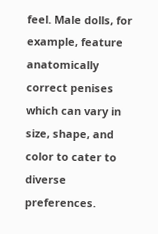feel. Male dolls, for example, feature anatomically correct penises which can vary in size, shape, and color to cater to diverse preferences.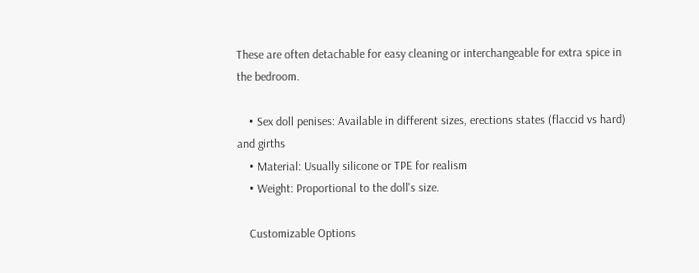These are often detachable for easy cleaning or interchangeable for extra spice in the bedroom.

    • Sex doll penises: Available in different sizes, erections states (flaccid vs hard) and girths
    • Material: Usually silicone or TPE for realism
    • Weight: Proportional to the doll's size.

    Customizable Options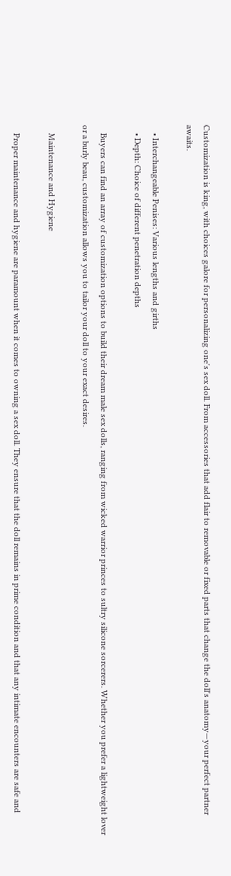Customization is king, with choices galore for personalizing one's sex doll. From accessories that add flair to removable or fixed parts that change the doll's anatomy—your perfect partner awaits.

    • Interchangeable Penises: Various lengths and girths
    • Depth: Choice of different penetration depths

    Buyers can find an array of customization options to build their dream male sex dolls, ranging from wicked warrior princes to sultry silicone sorcerers. Whether you prefer a lightweight lover or a burly beau, customization allows you to tailor your doll to your exact desires.

    Maintenance and Hygiene

    Proper maintenance and hygiene are paramount when it comes to owning a sex doll. They ensure that the doll remains in prime condition and that any intimate encounters are safe and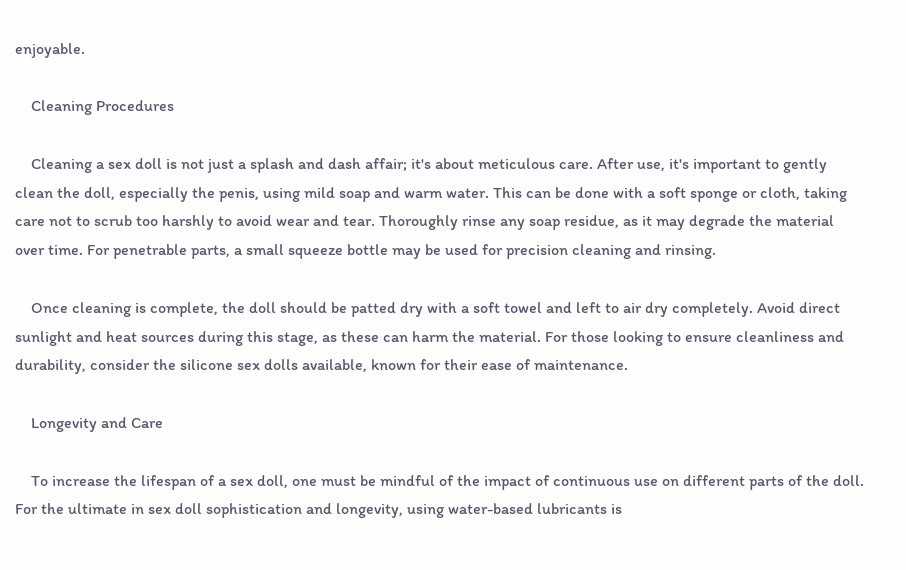enjoyable.

    Cleaning Procedures

    Cleaning a sex doll is not just a splash and dash affair; it's about meticulous care. After use, it's important to gently clean the doll, especially the penis, using mild soap and warm water. This can be done with a soft sponge or cloth, taking care not to scrub too harshly to avoid wear and tear. Thoroughly rinse any soap residue, as it may degrade the material over time. For penetrable parts, a small squeeze bottle may be used for precision cleaning and rinsing.

    Once cleaning is complete, the doll should be patted dry with a soft towel and left to air dry completely. Avoid direct sunlight and heat sources during this stage, as these can harm the material. For those looking to ensure cleanliness and durability, consider the silicone sex dolls available, known for their ease of maintenance.

    Longevity and Care

    To increase the lifespan of a sex doll, one must be mindful of the impact of continuous use on different parts of the doll. For the ultimate in sex doll sophistication and longevity, using water-based lubricants is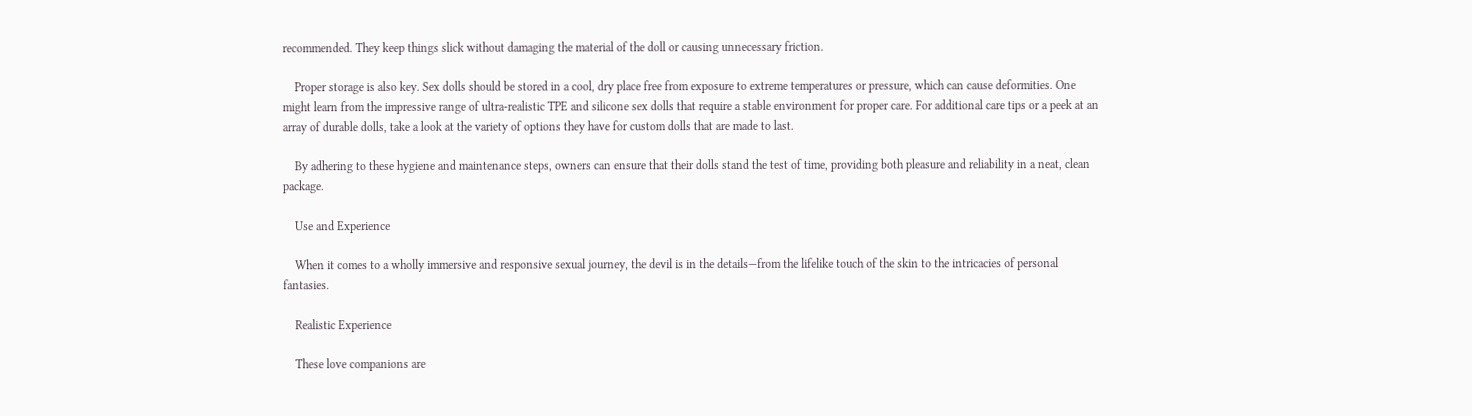recommended. They keep things slick without damaging the material of the doll or causing unnecessary friction.

    Proper storage is also key. Sex dolls should be stored in a cool, dry place free from exposure to extreme temperatures or pressure, which can cause deformities. One might learn from the impressive range of ultra-realistic TPE and silicone sex dolls that require a stable environment for proper care. For additional care tips or a peek at an array of durable dolls, take a look at the variety of options they have for custom dolls that are made to last.

    By adhering to these hygiene and maintenance steps, owners can ensure that their dolls stand the test of time, providing both pleasure and reliability in a neat, clean package.

    Use and Experience

    When it comes to a wholly immersive and responsive sexual journey, the devil is in the details—from the lifelike touch of the skin to the intricacies of personal fantasies.

    Realistic Experience

    These love companions are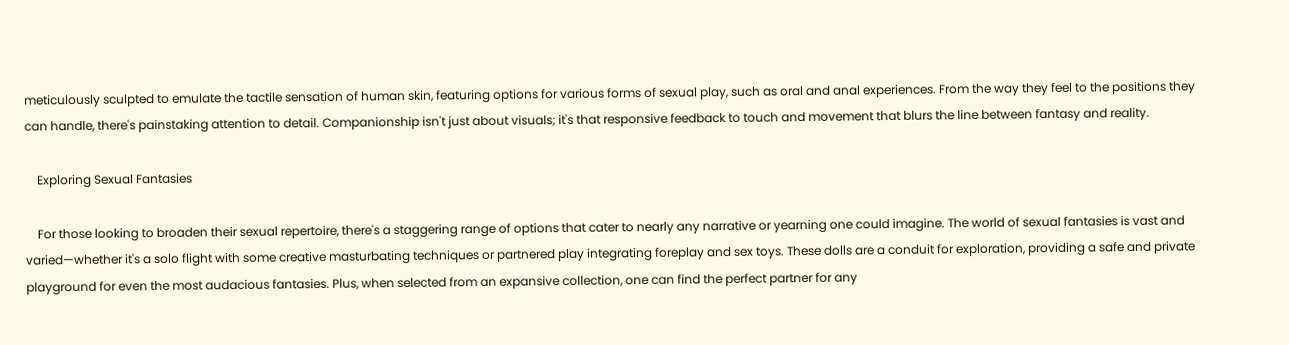meticulously sculpted to emulate the tactile sensation of human skin, featuring options for various forms of sexual play, such as oral and anal experiences. From the way they feel to the positions they can handle, there's painstaking attention to detail. Companionship isn't just about visuals; it's that responsive feedback to touch and movement that blurs the line between fantasy and reality.

    Exploring Sexual Fantasies

    For those looking to broaden their sexual repertoire, there's a staggering range of options that cater to nearly any narrative or yearning one could imagine. The world of sexual fantasies is vast and varied—whether it's a solo flight with some creative masturbating techniques or partnered play integrating foreplay and sex toys. These dolls are a conduit for exploration, providing a safe and private playground for even the most audacious fantasies. Plus, when selected from an expansive collection, one can find the perfect partner for any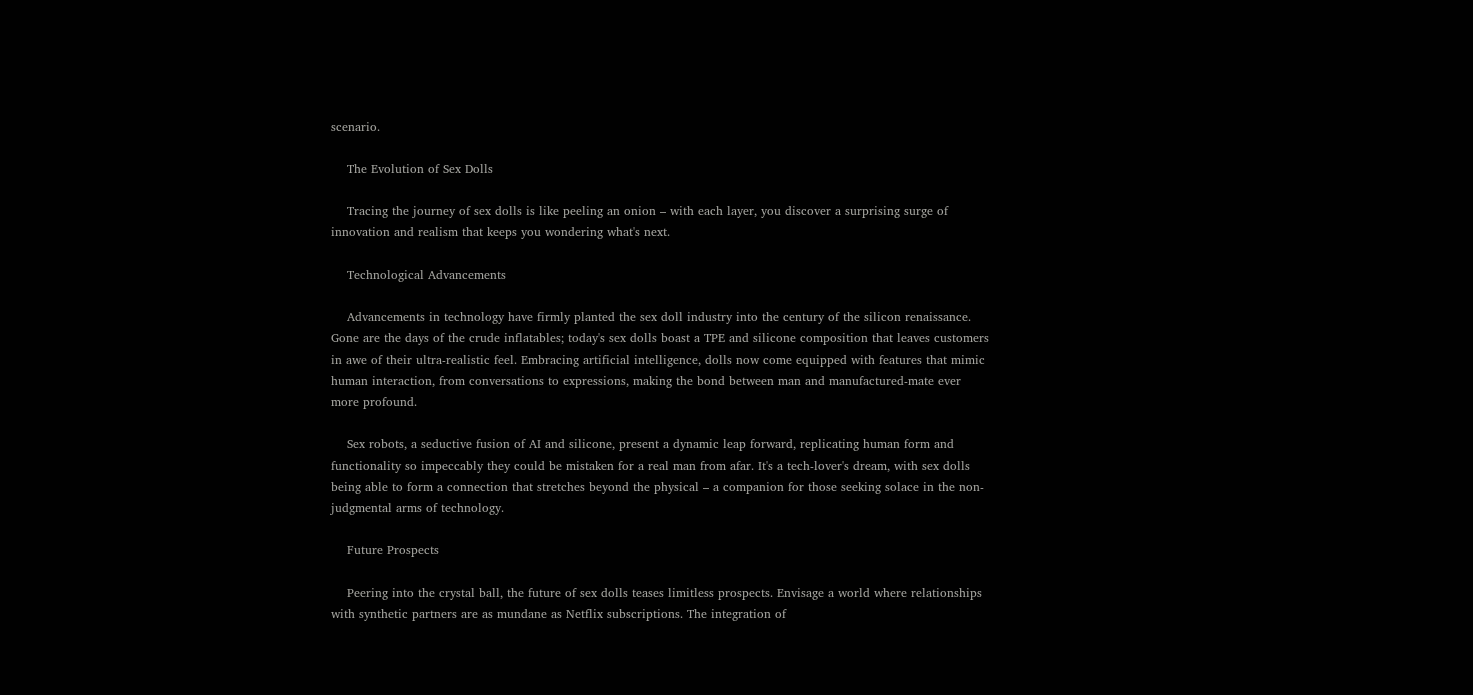scenario.

    The Evolution of Sex Dolls

    Tracing the journey of sex dolls is like peeling an onion – with each layer, you discover a surprising surge of innovation and realism that keeps you wondering what's next.

    Technological Advancements

    Advancements in technology have firmly planted the sex doll industry into the century of the silicon renaissance. Gone are the days of the crude inflatables; today's sex dolls boast a TPE and silicone composition that leaves customers in awe of their ultra-realistic feel. Embracing artificial intelligence, dolls now come equipped with features that mimic human interaction, from conversations to expressions, making the bond between man and manufactured-mate ever more profound.

    Sex robots, a seductive fusion of AI and silicone, present a dynamic leap forward, replicating human form and functionality so impeccably they could be mistaken for a real man from afar. It's a tech-lover's dream, with sex dolls being able to form a connection that stretches beyond the physical – a companion for those seeking solace in the non-judgmental arms of technology.

    Future Prospects

    Peering into the crystal ball, the future of sex dolls teases limitless prospects. Envisage a world where relationships with synthetic partners are as mundane as Netflix subscriptions. The integration of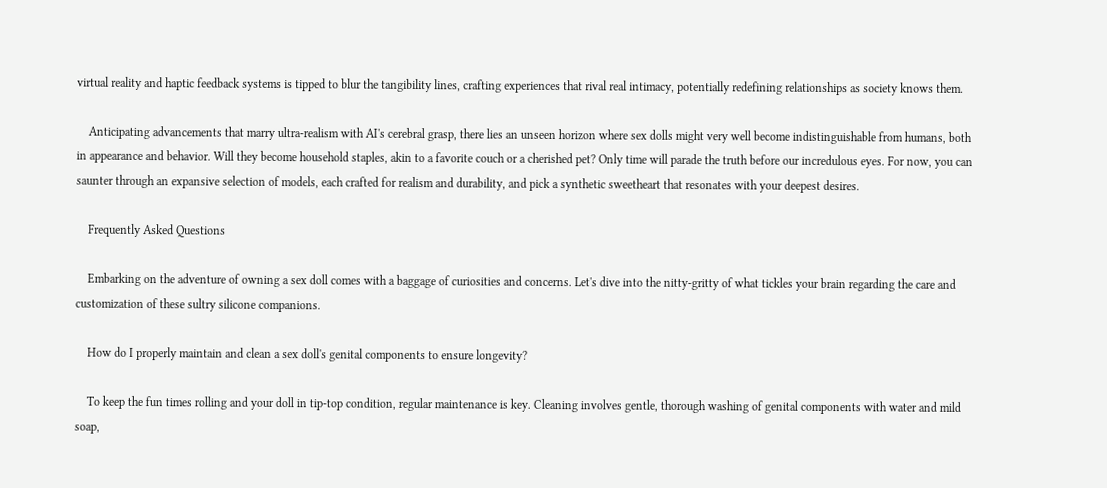virtual reality and haptic feedback systems is tipped to blur the tangibility lines, crafting experiences that rival real intimacy, potentially redefining relationships as society knows them.

    Anticipating advancements that marry ultra-realism with AI's cerebral grasp, there lies an unseen horizon where sex dolls might very well become indistinguishable from humans, both in appearance and behavior. Will they become household staples, akin to a favorite couch or a cherished pet? Only time will parade the truth before our incredulous eyes. For now, you can saunter through an expansive selection of models, each crafted for realism and durability, and pick a synthetic sweetheart that resonates with your deepest desires.

    Frequently Asked Questions

    Embarking on the adventure of owning a sex doll comes with a baggage of curiosities and concerns. Let's dive into the nitty-gritty of what tickles your brain regarding the care and customization of these sultry silicone companions.

    How do I properly maintain and clean a sex doll's genital components to ensure longevity?

    To keep the fun times rolling and your doll in tip-top condition, regular maintenance is key. Cleaning involves gentle, thorough washing of genital components with water and mild soap,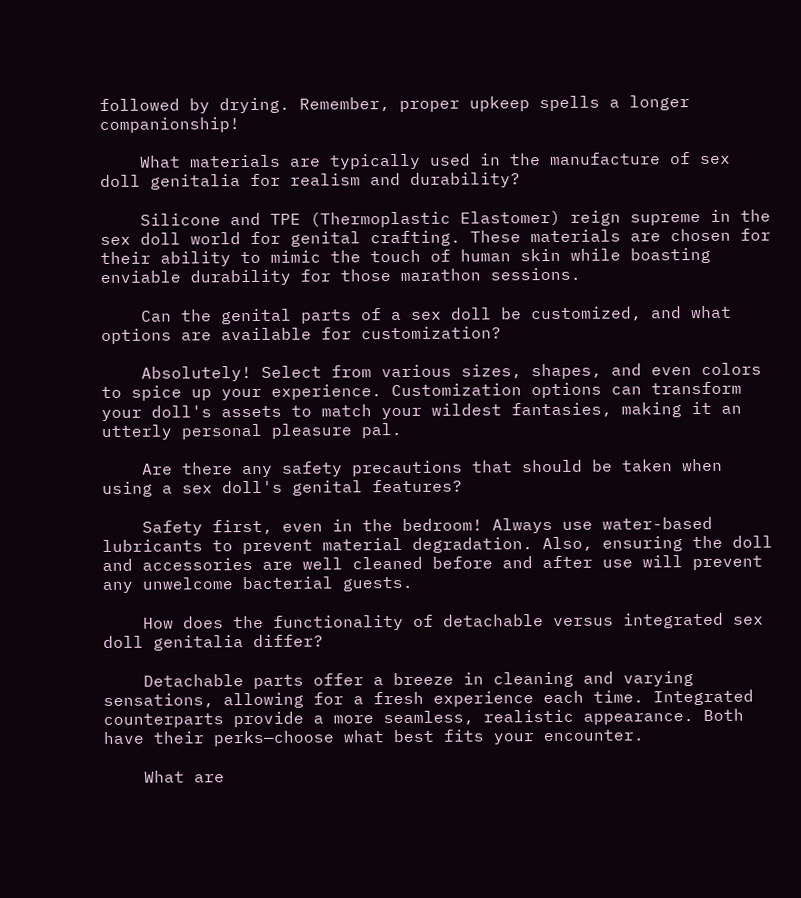followed by drying. Remember, proper upkeep spells a longer companionship!

    What materials are typically used in the manufacture of sex doll genitalia for realism and durability?

    Silicone and TPE (Thermoplastic Elastomer) reign supreme in the sex doll world for genital crafting. These materials are chosen for their ability to mimic the touch of human skin while boasting enviable durability for those marathon sessions.

    Can the genital parts of a sex doll be customized, and what options are available for customization?

    Absolutely! Select from various sizes, shapes, and even colors to spice up your experience. Customization options can transform your doll's assets to match your wildest fantasies, making it an utterly personal pleasure pal.

    Are there any safety precautions that should be taken when using a sex doll's genital features?

    Safety first, even in the bedroom! Always use water-based lubricants to prevent material degradation. Also, ensuring the doll and accessories are well cleaned before and after use will prevent any unwelcome bacterial guests.

    How does the functionality of detachable versus integrated sex doll genitalia differ?

    Detachable parts offer a breeze in cleaning and varying sensations, allowing for a fresh experience each time. Integrated counterparts provide a more seamless, realistic appearance. Both have their perks—choose what best fits your encounter.

    What are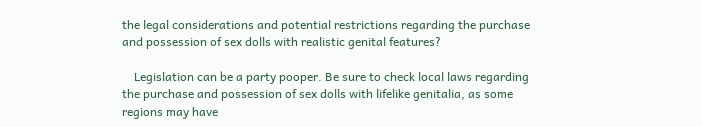the legal considerations and potential restrictions regarding the purchase and possession of sex dolls with realistic genital features?

    Legislation can be a party pooper. Be sure to check local laws regarding the purchase and possession of sex dolls with lifelike genitalia, as some regions may have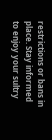restrictions or bans in place. Stay informed to enjoy your sultry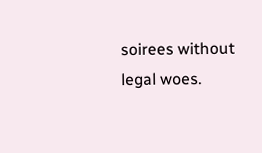soirees without legal woes.